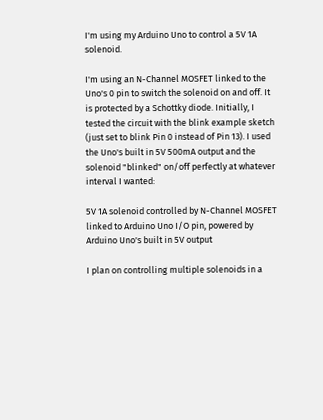I'm using my Arduino Uno to control a 5V 1A solenoid.

I'm using an N-Channel MOSFET linked to the Uno's 0 pin to switch the solenoid on and off. It is protected by a Schottky diode. Initially, I tested the circuit with the blink example sketch (just set to blink Pin 0 instead of Pin 13). I used the Uno's built in 5V 500mA output and the solenoid "blinked" on/off perfectly at whatever interval I wanted:

5V 1A solenoid controlled by N-Channel MOSFET linked to Arduino Uno I/O pin, powered by Arduino Uno's built in 5V output

I plan on controlling multiple solenoids in a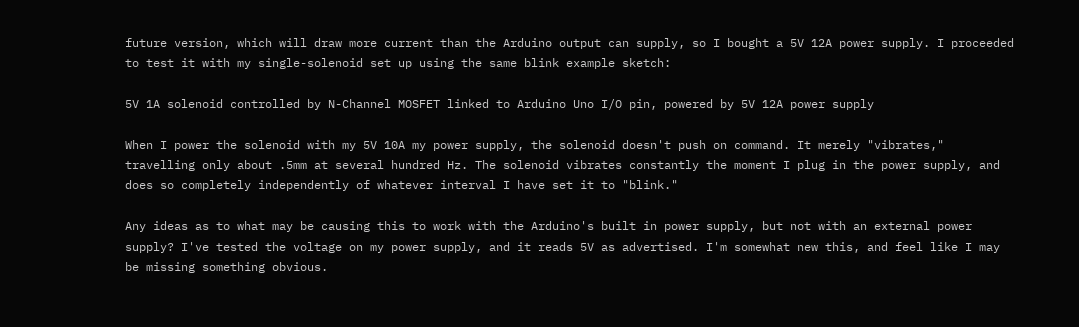future version, which will draw more current than the Arduino output can supply, so I bought a 5V 12A power supply. I proceeded to test it with my single-solenoid set up using the same blink example sketch:

5V 1A solenoid controlled by N-Channel MOSFET linked to Arduino Uno I/O pin, powered by 5V 12A power supply

When I power the solenoid with my 5V 10A my power supply, the solenoid doesn't push on command. It merely "vibrates," travelling only about .5mm at several hundred Hz. The solenoid vibrates constantly the moment I plug in the power supply, and does so completely independently of whatever interval I have set it to "blink."

Any ideas as to what may be causing this to work with the Arduino's built in power supply, but not with an external power supply? I've tested the voltage on my power supply, and it reads 5V as advertised. I'm somewhat new this, and feel like I may be missing something obvious.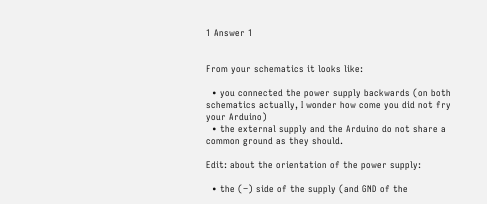1 Answer 1


From your schematics it looks like:

  • you connected the power supply backwards (on both schematics actually, I wonder how come you did not fry your Arduino)
  • the external supply and the Arduino do not share a common ground as they should.

Edit: about the orientation of the power supply:

  • the (−) side of the supply (and GND of the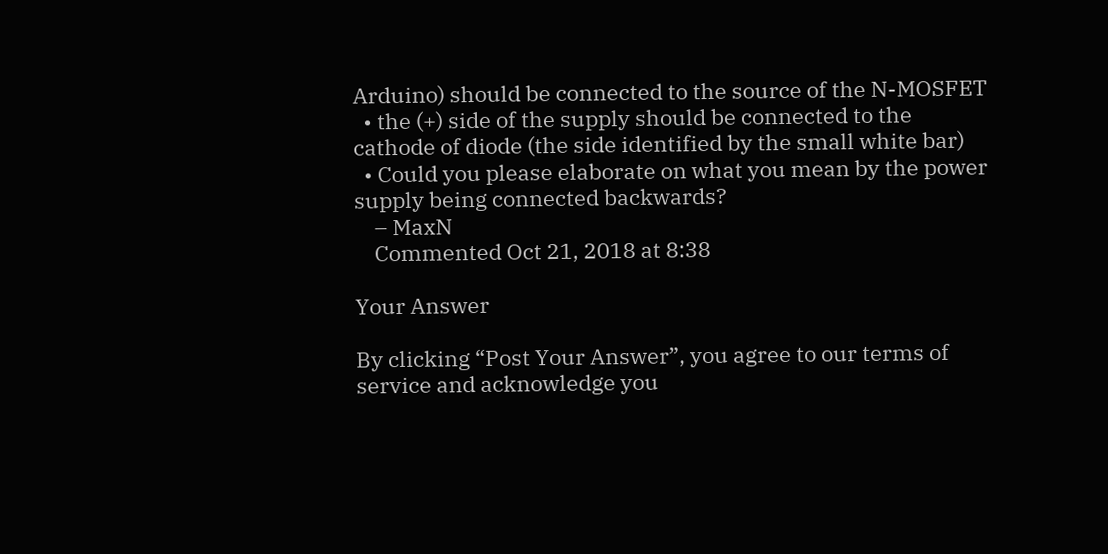Arduino) should be connected to the source of the N-MOSFET
  • the (+) side of the supply should be connected to the cathode of diode (the side identified by the small white bar)
  • Could you please elaborate on what you mean by the power supply being connected backwards?
    – MaxN
    Commented Oct 21, 2018 at 8:38

Your Answer

By clicking “Post Your Answer”, you agree to our terms of service and acknowledge you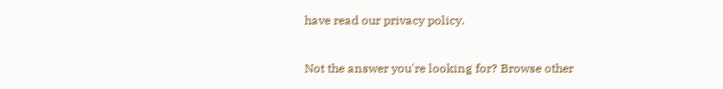have read our privacy policy.

Not the answer you're looking for? Browse other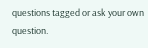questions tagged or ask your own question.